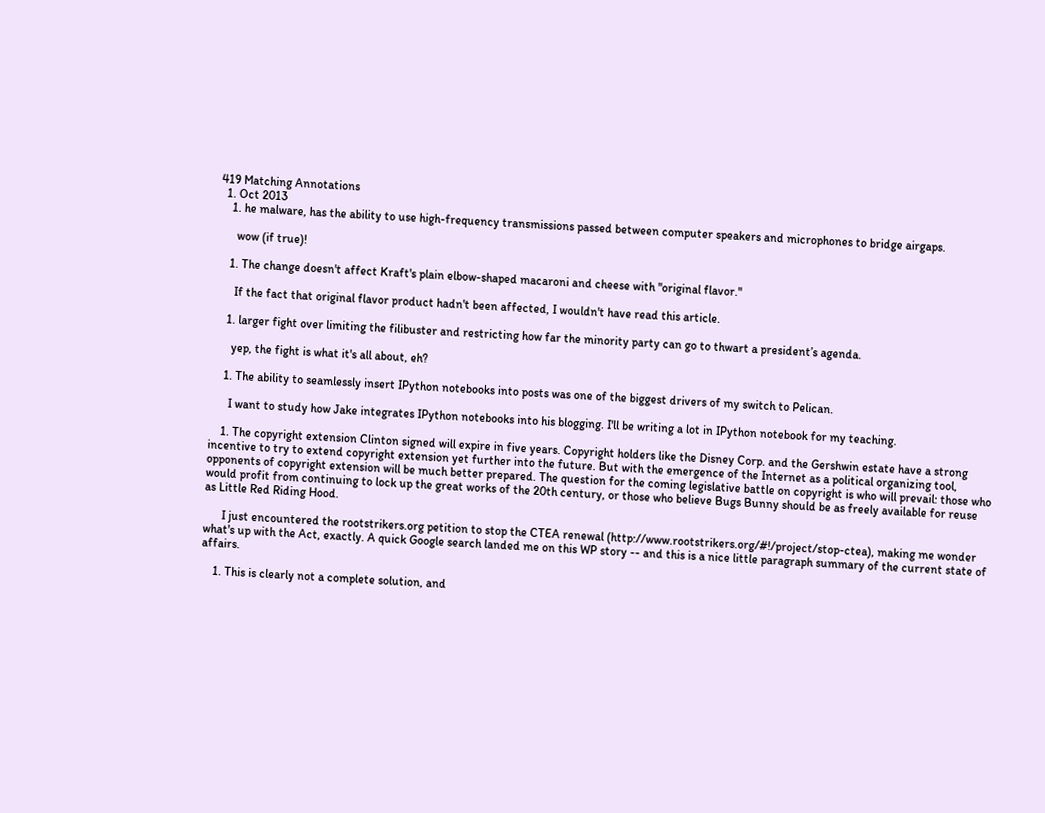419 Matching Annotations
  1. Oct 2013
    1. he malware, has the ability to use high-frequency transmissions passed between computer speakers and microphones to bridge airgaps.

      wow (if true)!

    1. The change doesn't affect Kraft's plain elbow-shaped macaroni and cheese with "original flavor."

      If the fact that original flavor product hadn't been affected, I wouldn't have read this article.

    1. larger fight over limiting the filibuster and restricting how far the minority party can go to thwart a president’s agenda.

      yep, the fight is what it's all about, eh?

    1. The ability to seamlessly insert IPython notebooks into posts was one of the biggest drivers of my switch to Pelican.

      I want to study how Jake integrates IPython notebooks into his blogging. I'll be writing a lot in IPython notebook for my teaching.

    1. The copyright extension Clinton signed will expire in five years. Copyright holders like the Disney Corp. and the Gershwin estate have a strong incentive to try to extend copyright extension yet further into the future. But with the emergence of the Internet as a political organizing tool, opponents of copyright extension will be much better prepared. The question for the coming legislative battle on copyright is who will prevail: those who would profit from continuing to lock up the great works of the 20th century, or those who believe Bugs Bunny should be as freely available for reuse as Little Red Riding Hood.

      I just encountered the rootstrikers.org petition to stop the CTEA renewal (http://www.rootstrikers.org/#!/project/stop-ctea), making me wonder what's up with the Act, exactly. A quick Google search landed me on this WP story -- and this is a nice little paragraph summary of the current state of affairs.

    1. This is clearly not a complete solution, and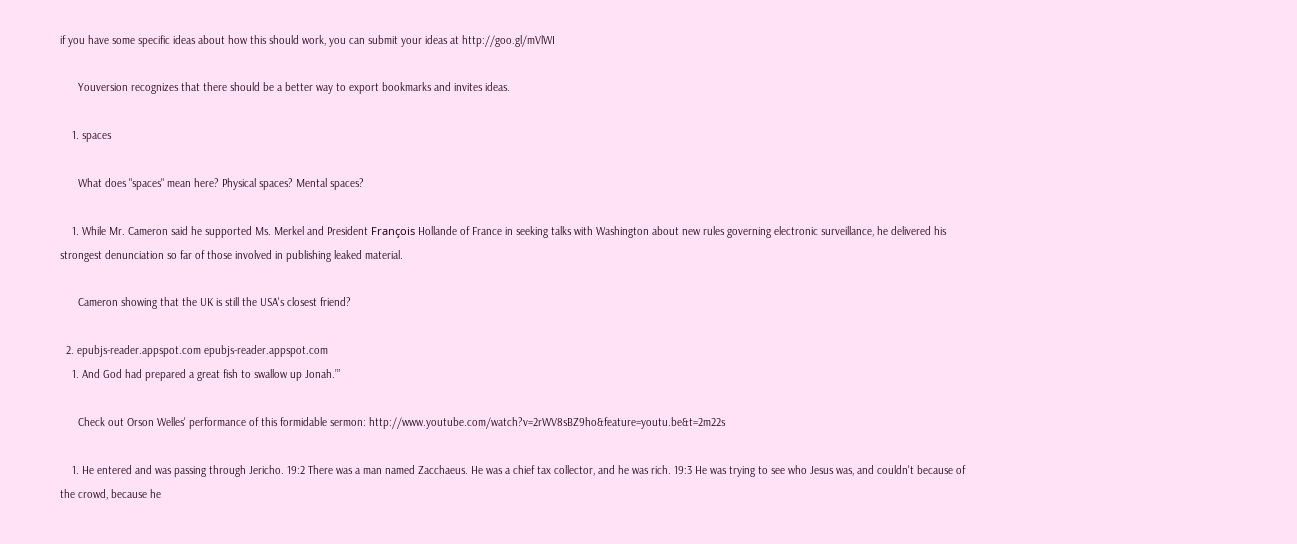if you have some specific ideas about how this should work, you can submit your ideas at http://goo.gl/mVlWI

      Youversion recognizes that there should be a better way to export bookmarks and invites ideas.

    1. spaces

      What does "spaces" mean here? Physical spaces? Mental spaces?

    1. While Mr. Cameron said he supported Ms. Merkel and President François Hollande of France in seeking talks with Washington about new rules governing electronic surveillance, he delivered his strongest denunciation so far of those involved in publishing leaked material.

      Cameron showing that the UK is still the USA's closest friend?

  2. epubjs-reader.appspot.com epubjs-reader.appspot.com
    1. And God had prepared a great fish to swallow up Jonah.’”

      Check out Orson Welles' performance of this formidable sermon: http://www.youtube.com/watch?v=2rWV8sBZ9ho&feature=youtu.be&t=2m22s

    1. He entered and was passing through Jericho. 19:2 There was a man named Zacchaeus. He was a chief tax collector, and he was rich. 19:3 He was trying to see who Jesus was, and couldn't because of the crowd, because he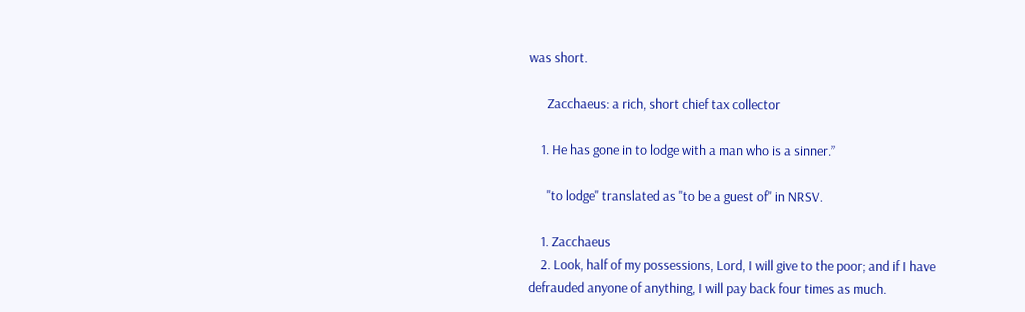was short.

      Zacchaeus: a rich, short chief tax collector

    1. He has gone in to lodge with a man who is a sinner.”

      "to lodge" translated as "to be a guest of" in NRSV.

    1. Zacchaeus
    2. Look, half of my possessions, Lord, I will give to the poor; and if I have defrauded anyone of anything, I will pay back four times as much.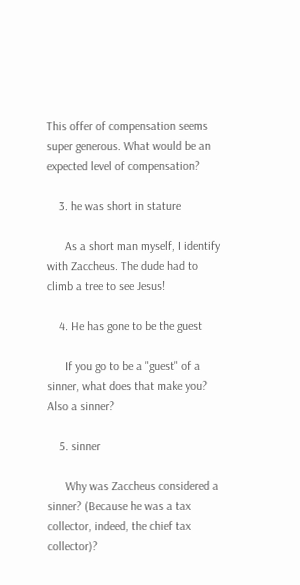This offer of compensation seems super generous. What would be an expected level of compensation?

    3. he was short in stature

      As a short man myself, I identify with Zaccheus. The dude had to climb a tree to see Jesus!

    4. He has gone to be the guest

      If you go to be a "guest" of a sinner, what does that make you? Also a sinner?

    5. sinner

      Why was Zaccheus considered a sinner? (Because he was a tax collector, indeed, the chief tax collector)?